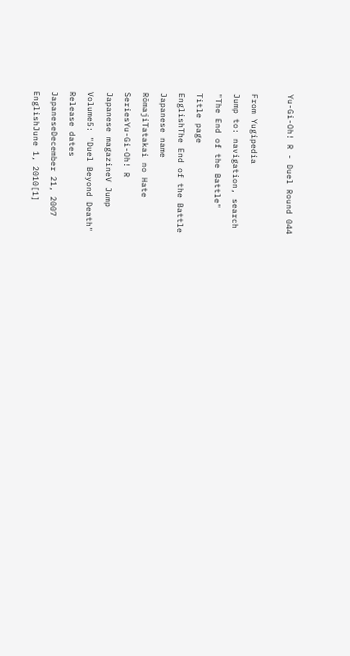Yu-Gi-Oh! R - Duel Round 044

From Yugipedia
Jump to: navigation, search
"The End of the Battle"
Title page
EnglishThe End of the Battle
Japanese name
RōmajiTatakai no Hate
SeriesYu-Gi-Oh! R
Japanese magazineV Jump
Volume5: "Duel Beyond Death"
Release dates
JapaneseDecember 21, 2007
EnglishJune 1, 2010[1]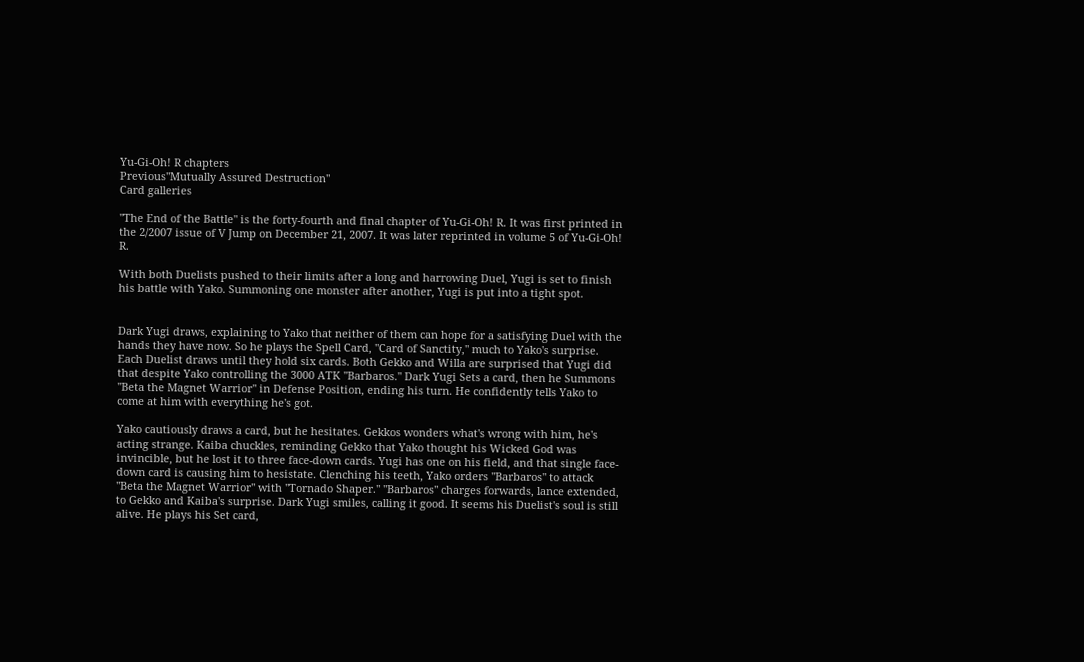Yu-Gi-Oh! R chapters
Previous"Mutually Assured Destruction"
Card galleries

"The End of the Battle" is the forty-fourth and final chapter of Yu-Gi-Oh! R. It was first printed in the 2/2007 issue of V Jump on December 21, 2007. It was later reprinted in volume 5 of Yu-Gi-Oh! R.

With both Duelists pushed to their limits after a long and harrowing Duel, Yugi is set to finish his battle with Yako. Summoning one monster after another, Yugi is put into a tight spot.


Dark Yugi draws, explaining to Yako that neither of them can hope for a satisfying Duel with the hands they have now. So he plays the Spell Card, "Card of Sanctity," much to Yako's surprise. Each Duelist draws until they hold six cards. Both Gekko and Willa are surprised that Yugi did that despite Yako controlling the 3000 ATK "Barbaros." Dark Yugi Sets a card, then he Summons "Beta the Magnet Warrior" in Defense Position, ending his turn. He confidently tells Yako to come at him with everything he's got.

Yako cautiously draws a card, but he hesitates. Gekkos wonders what's wrong with him, he's acting strange. Kaiba chuckles, reminding Gekko that Yako thought his Wicked God was invincible, but he lost it to three face-down cards. Yugi has one on his field, and that single face-down card is causing him to hesistate. Clenching his teeth, Yako orders "Barbaros" to attack "Beta the Magnet Warrior" with "Tornado Shaper." "Barbaros" charges forwards, lance extended, to Gekko and Kaiba's surprise. Dark Yugi smiles, calling it good. It seems his Duelist's soul is still alive. He plays his Set card,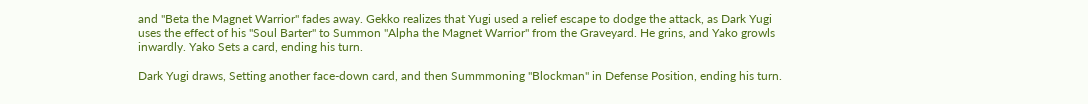and "Beta the Magnet Warrior" fades away. Gekko realizes that Yugi used a relief escape to dodge the attack, as Dark Yugi uses the effect of his "Soul Barter" to Summon "Alpha the Magnet Warrior" from the Graveyard. He grins, and Yako growls inwardly. Yako Sets a card, ending his turn.

Dark Yugi draws, Setting another face-down card, and then Summmoning "Blockman" in Defense Position, ending his turn.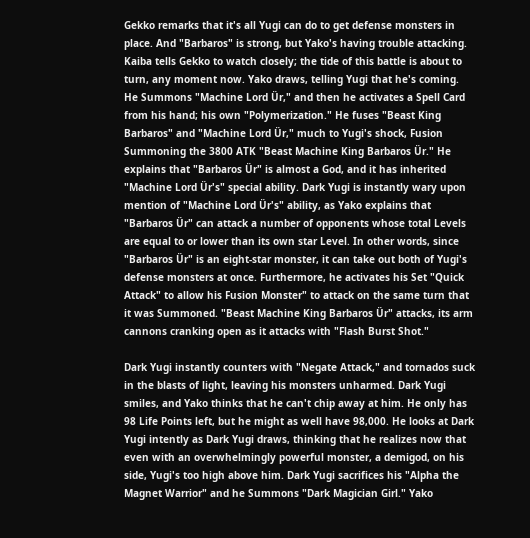Gekko remarks that it's all Yugi can do to get defense monsters in place. And "Barbaros" is strong, but Yako's having trouble attacking. Kaiba tells Gekko to watch closely; the tide of this battle is about to turn, any moment now. Yako draws, telling Yugi that he's coming. He Summons "Machine Lord Ür," and then he activates a Spell Card from his hand; his own "Polymerization." He fuses "Beast King Barbaros" and "Machine Lord Ür," much to Yugi's shock, Fusion Summoning the 3800 ATK "Beast Machine King Barbaros Ür." He explains that "Barbaros Ür" is almost a God, and it has inherited "Machine Lord Ür's" special ability. Dark Yugi is instantly wary upon mention of "Machine Lord Ür's" ability, as Yako explains that "Barbaros Ür" can attack a number of opponents whose total Levels are equal to or lower than its own star Level. In other words, since "Barbaros Ür" is an eight-star monster, it can take out both of Yugi's defense monsters at once. Furthermore, he activates his Set "Quick Attack" to allow his Fusion Monster" to attack on the same turn that it was Summoned. "Beast Machine King Barbaros Ür" attacks, its arm cannons cranking open as it attacks with "Flash Burst Shot."

Dark Yugi instantly counters with "Negate Attack," and tornados suck in the blasts of light, leaving his monsters unharmed. Dark Yugi smiles, and Yako thinks that he can't chip away at him. He only has 98 Life Points left, but he might as well have 98,000. He looks at Dark Yugi intently as Dark Yugi draws, thinking that he realizes now that even with an overwhelmingly powerful monster, a demigod, on his side, Yugi's too high above him. Dark Yugi sacrifices his "Alpha the Magnet Warrior" and he Summons "Dark Magician Girl." Yako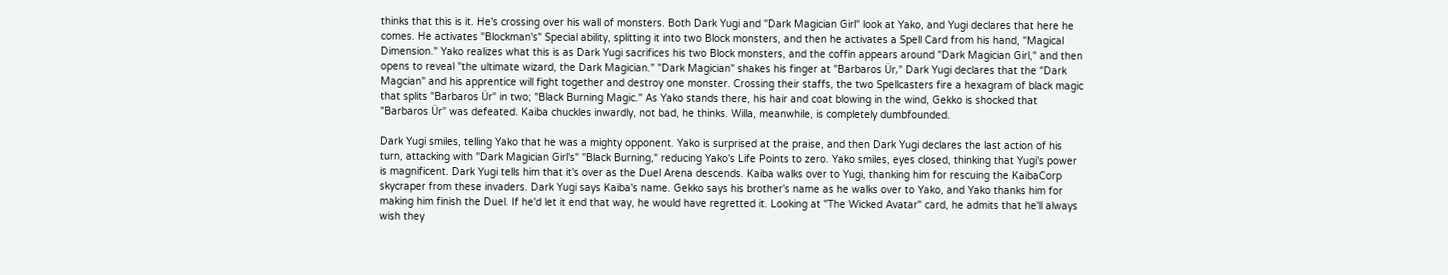thinks that this is it. He's crossing over his wall of monsters. Both Dark Yugi and "Dark Magician Girl" look at Yako, and Yugi declares that here he comes. He activates "Blockman's" Special ability, splitting it into two Block monsters, and then he activates a Spell Card from his hand, "Magical Dimension." Yako realizes what this is as Dark Yugi sacrifices his two Block monsters, and the coffin appears around "Dark Magician Girl," and then opens to reveal "the ultimate wizard, the Dark Magician." "Dark Magician" shakes his finger at "Barbaros Ür," Dark Yugi declares that the "Dark Magcian" and his apprentice will fight together and destroy one monster. Crossing their staffs, the two Spellcasters fire a hexagram of black magic that splits "Barbaros Ür" in two; "Black Burning Magic." As Yako stands there, his hair and coat blowing in the wind, Gekko is shocked that "Barbaros Ür" was defeated. Kaiba chuckles inwardly, not bad, he thinks. Willa, meanwhile, is completely dumbfounded.

Dark Yugi smiles, telling Yako that he was a mighty opponent. Yako is surprised at the praise, and then Dark Yugi declares the last action of his turn, attacking with "Dark Magician Girl's" "Black Burning," reducing Yako's Life Points to zero. Yako smiles, eyes closed, thinking that Yugi's power is magnificent. Dark Yugi tells him that it's over as the Duel Arena descends. Kaiba walks over to Yugi, thanking him for rescuing the KaibaCorp skycraper from these invaders. Dark Yugi says Kaiba's name. Gekko says his brother's name as he walks over to Yako, and Yako thanks him for making him finish the Duel. If he'd let it end that way, he would have regretted it. Looking at "The Wicked Avatar" card, he admits that he'll always wish they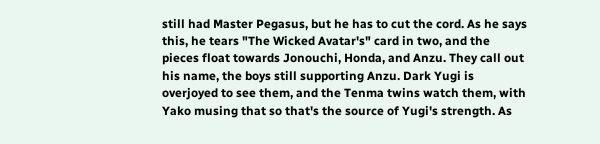still had Master Pegasus, but he has to cut the cord. As he says this, he tears "The Wicked Avatar's" card in two, and the pieces float towards Jonouchi, Honda, and Anzu. They call out his name, the boys still supporting Anzu. Dark Yugi is overjoyed to see them, and the Tenma twins watch them, with Yako musing that so that's the source of Yugi's strength. As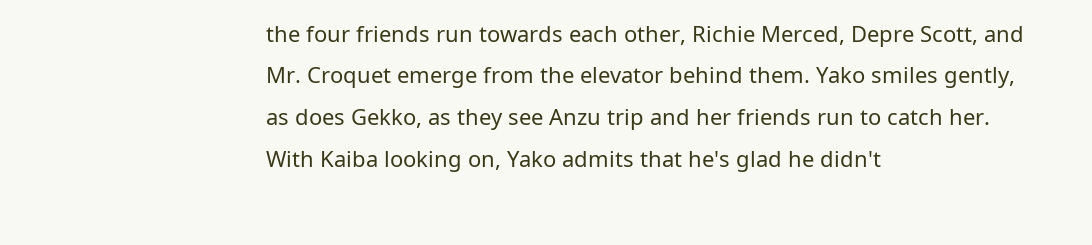the four friends run towards each other, Richie Merced, Depre Scott, and Mr. Croquet emerge from the elevator behind them. Yako smiles gently, as does Gekko, as they see Anzu trip and her friends run to catch her. With Kaiba looking on, Yako admits that he's glad he didn't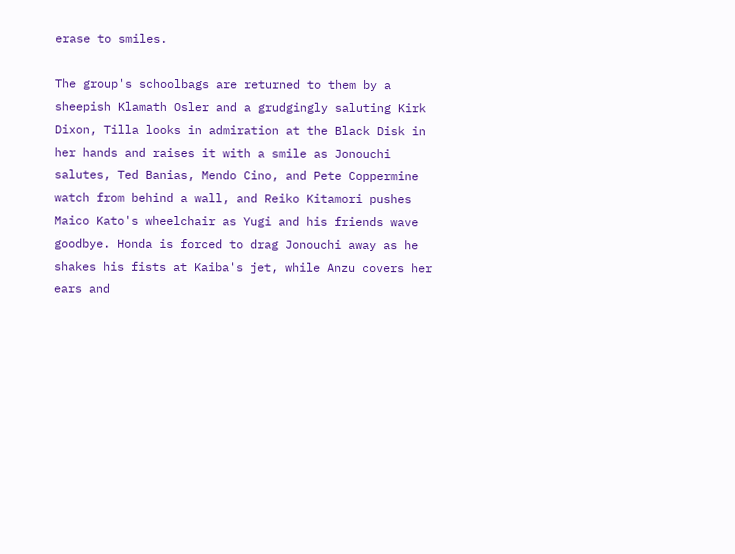erase to smiles.

The group's schoolbags are returned to them by a sheepish Klamath Osler and a grudgingly saluting Kirk Dixon, Tilla looks in admiration at the Black Disk in her hands and raises it with a smile as Jonouchi salutes, Ted Banias, Mendo Cino, and Pete Coppermine watch from behind a wall, and Reiko Kitamori pushes Maico Kato's wheelchair as Yugi and his friends wave goodbye. Honda is forced to drag Jonouchi away as he shakes his fists at Kaiba's jet, while Anzu covers her ears and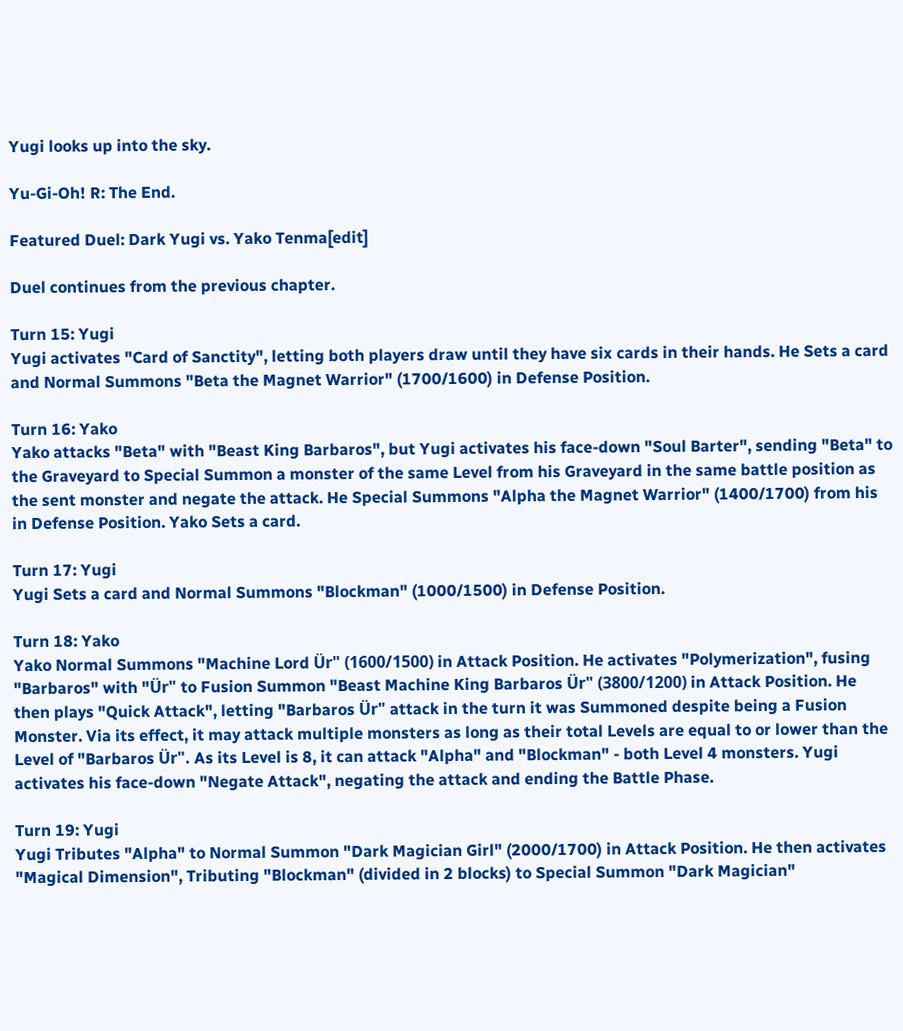Yugi looks up into the sky.

Yu-Gi-Oh! R: The End.

Featured Duel: Dark Yugi vs. Yako Tenma[edit]

Duel continues from the previous chapter.

Turn 15: Yugi
Yugi activates "Card of Sanctity", letting both players draw until they have six cards in their hands. He Sets a card and Normal Summons "Beta the Magnet Warrior" (1700/1600) in Defense Position.

Turn 16: Yako
Yako attacks "Beta" with "Beast King Barbaros", but Yugi activates his face-down "Soul Barter", sending "Beta" to the Graveyard to Special Summon a monster of the same Level from his Graveyard in the same battle position as the sent monster and negate the attack. He Special Summons "Alpha the Magnet Warrior" (1400/1700) from his in Defense Position. Yako Sets a card.

Turn 17: Yugi
Yugi Sets a card and Normal Summons "Blockman" (1000/1500) in Defense Position.

Turn 18: Yako
Yako Normal Summons "Machine Lord Ür" (1600/1500) in Attack Position. He activates "Polymerization", fusing "Barbaros" with "Ür" to Fusion Summon "Beast Machine King Barbaros Ür" (3800/1200) in Attack Position. He then plays "Quick Attack", letting "Barbaros Ür" attack in the turn it was Summoned despite being a Fusion Monster. Via its effect, it may attack multiple monsters as long as their total Levels are equal to or lower than the Level of "Barbaros Ür". As its Level is 8, it can attack "Alpha" and "Blockman" - both Level 4 monsters. Yugi activates his face-down "Negate Attack", negating the attack and ending the Battle Phase.

Turn 19: Yugi
Yugi Tributes "Alpha" to Normal Summon "Dark Magician Girl" (2000/1700) in Attack Position. He then activates "Magical Dimension", Tributing "Blockman" (divided in 2 blocks) to Special Summon "Dark Magician"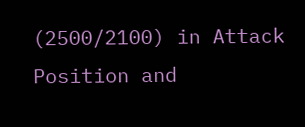(2500/2100) in Attack Position and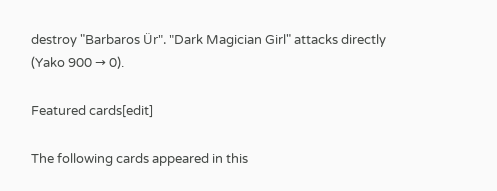destroy "Barbaros Ür". "Dark Magician Girl" attacks directly (Yako 900 → 0).

Featured cards[edit]

The following cards appeared in this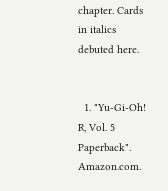chapter. Cards in italics debuted here.


  1. "Yu-Gi-Oh! R, Vol. 5 Paperback". Amazon.com.